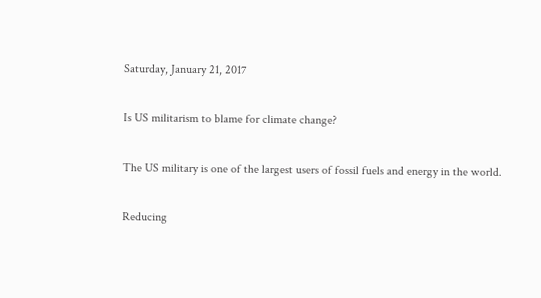Saturday, January 21, 2017

Is US militarism to blame for climate change?

The US military is one of the largest users of fossil fuels and energy in the world.

Reducing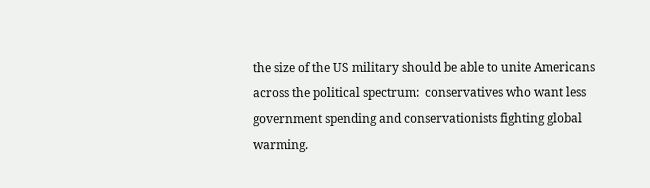the size of the US military should be able to unite Americans across the political spectrum:  conservatives who want less government spending and conservationists fighting global warming.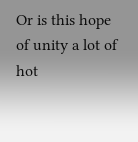Or is this hope of unity a lot of hot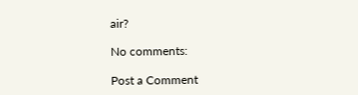air?

No comments:

Post a Comment